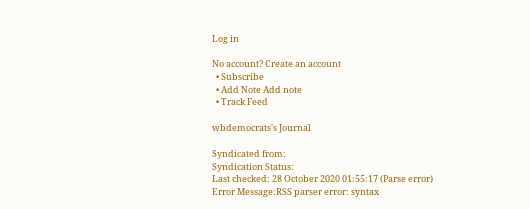Log in

No account? Create an account
  • Subscribe
  • Add Note Add note
  • Track Feed

wbdemocrats's Journal

Syndicated from:
Syndication Status:
Last checked: 28 October 2020 01:55:17 (Parse error)
Error Message:RSS parser error: syntax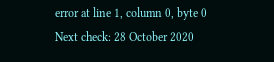error at line 1, column 0, byte 0 Next check: 28 October 2020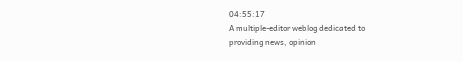04:55:17
A multiple-editor weblog dedicated to
providing news, opinion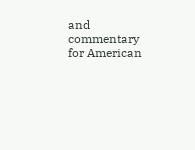and commentary for American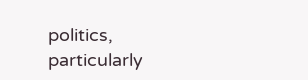politics, particularly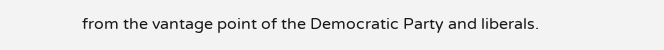from the vantage point of the Democratic Party and liberals.